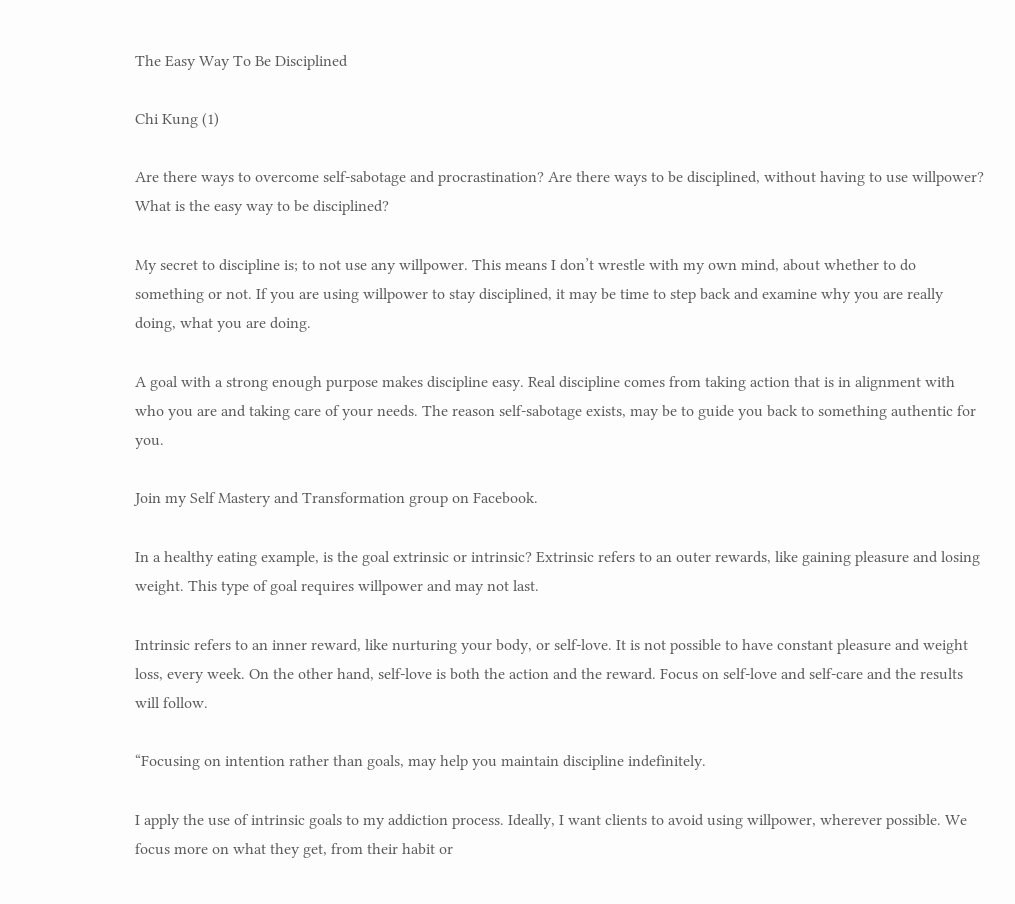The Easy Way To Be Disciplined

Chi Kung (1)

Are there ways to overcome self-sabotage and procrastination? Are there ways to be disciplined, without having to use willpower? What is the easy way to be disciplined?

My secret to discipline is; to not use any willpower. This means I don’t wrestle with my own mind, about whether to do something or not. If you are using willpower to stay disciplined, it may be time to step back and examine why you are really doing, what you are doing.

A goal with a strong enough purpose makes discipline easy. Real discipline comes from taking action that is in alignment with who you are and taking care of your needs. The reason self-sabotage exists, may be to guide you back to something authentic for you.

Join my Self Mastery and Transformation group on Facebook.

In a healthy eating example, is the goal extrinsic or intrinsic? Extrinsic refers to an outer rewards, like gaining pleasure and losing weight. This type of goal requires willpower and may not last.

Intrinsic refers to an inner reward, like nurturing your body, or self-love. It is not possible to have constant pleasure and weight loss, every week. On the other hand, self-love is both the action and the reward. Focus on self-love and self-care and the results will follow.

“Focusing on intention rather than goals, may help you maintain discipline indefinitely.

I apply the use of intrinsic goals to my addiction process. Ideally, I want clients to avoid using willpower, wherever possible. We focus more on what they get, from their habit or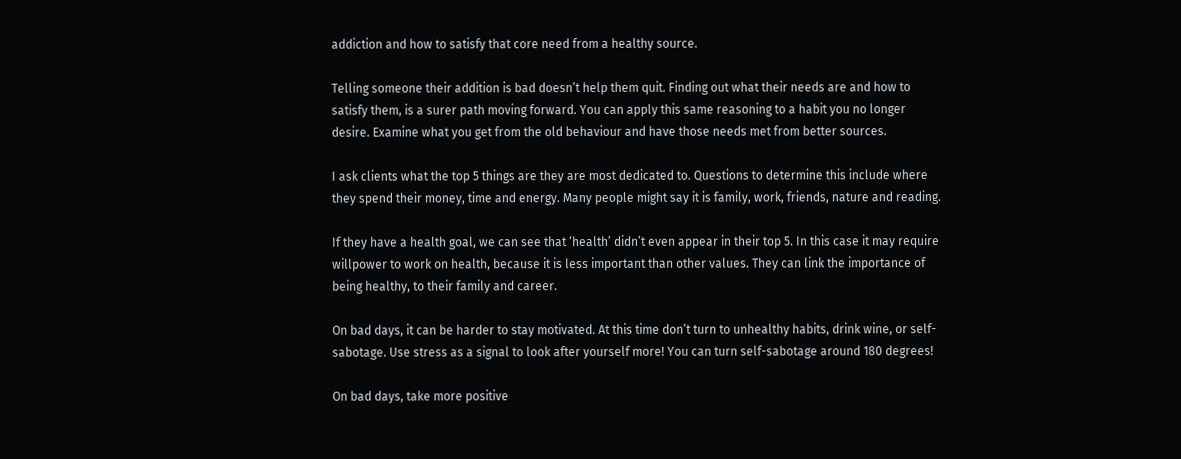addiction and how to satisfy that core need from a healthy source.

Telling someone their addition is bad doesn’t help them quit. Finding out what their needs are and how to satisfy them, is a surer path moving forward. You can apply this same reasoning to a habit you no longer desire. Examine what you get from the old behaviour and have those needs met from better sources.

I ask clients what the top 5 things are they are most dedicated to. Questions to determine this include where they spend their money, time and energy. Many people might say it is family, work, friends, nature and reading.

If they have a health goal, we can see that ‘health’ didn’t even appear in their top 5. In this case it may require willpower to work on health, because it is less important than other values. They can link the importance of being healthy, to their family and career.

On bad days, it can be harder to stay motivated. At this time don’t turn to unhealthy habits, drink wine, or self-sabotage. Use stress as a signal to look after yourself more! You can turn self-sabotage around 180 degrees!

On bad days, take more positive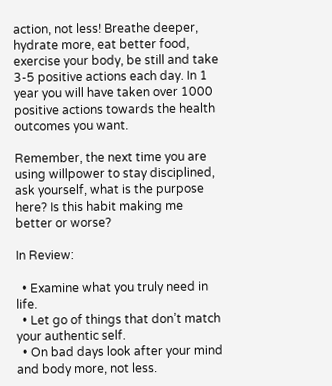action, not less! Breathe deeper, hydrate more, eat better food, exercise your body, be still and take 3-5 positive actions each day. In 1 year you will have taken over 1000 positive actions towards the health outcomes you want.

Remember, the next time you are using willpower to stay disciplined, ask yourself, what is the purpose here? Is this habit making me better or worse?

In Review:

  • Examine what you truly need in life.
  • Let go of things that don’t match your authentic self.
  • On bad days look after your mind and body more, not less.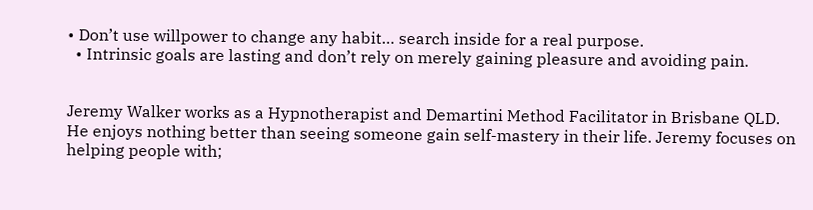• Don’t use willpower to change any habit… search inside for a real purpose.
  • Intrinsic goals are lasting and don’t rely on merely gaining pleasure and avoiding pain.


Jeremy Walker works as a Hypnotherapist and Demartini Method Facilitator in Brisbane QLD. He enjoys nothing better than seeing someone gain self-mastery in their life. Jeremy focuses on helping people with;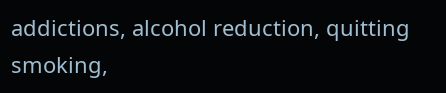addictions, alcohol reduction, quitting smoking,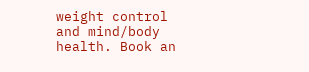weight control and mind/body health. Book an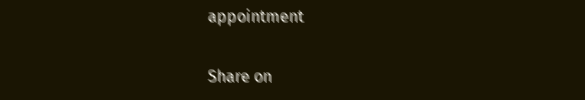appointment


Share on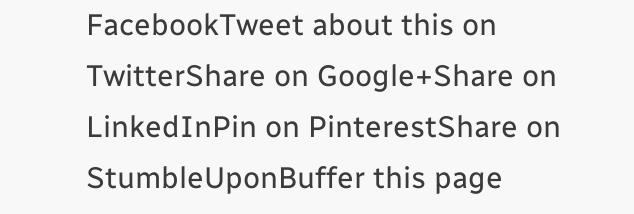FacebookTweet about this on TwitterShare on Google+Share on LinkedInPin on PinterestShare on StumbleUponBuffer this page